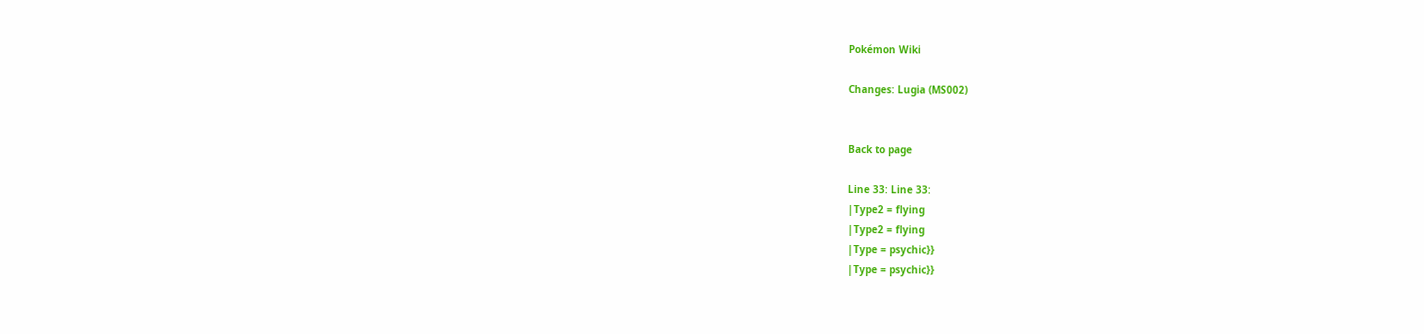Pokémon Wiki

Changes: Lugia (MS002)


Back to page

Line 33: Line 33:
|Type2 = flying
|Type2 = flying
|Type = psychic}}
|Type = psychic}}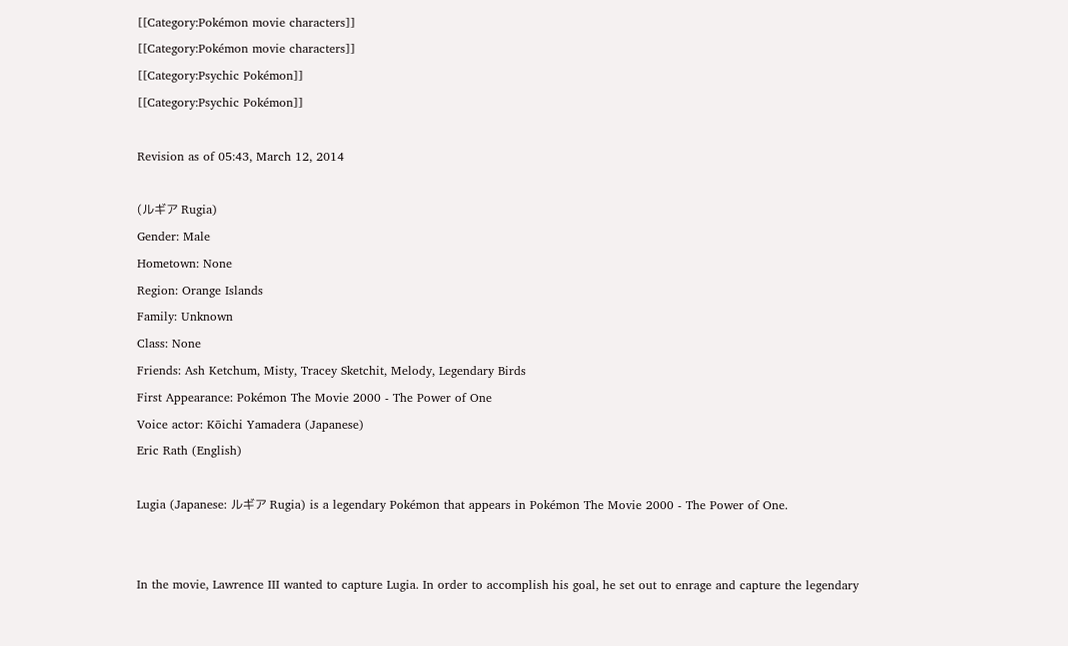[[Category:Pokémon movie characters]]
[[Category:Pokémon movie characters]]
[[Category:Psychic Pokémon]]
[[Category:Psychic Pokémon]]

Revision as of 05:43, March 12, 2014

(ルギア Rugia)
Gender: Male
Hometown: None
Region: Orange Islands
Family: Unknown
Class: None
Friends: Ash Ketchum, Misty, Tracey Sketchit, Melody, Legendary Birds
First Appearance: Pokémon The Movie 2000 - The Power of One
Voice actor: Kōichi Yamadera (Japanese)
Eric Rath (English)

Lugia (Japanese: ルギア Rugia) is a legendary Pokémon that appears in Pokémon The Movie 2000 - The Power of One.


In the movie, Lawrence III wanted to capture Lugia. In order to accomplish his goal, he set out to enrage and capture the legendary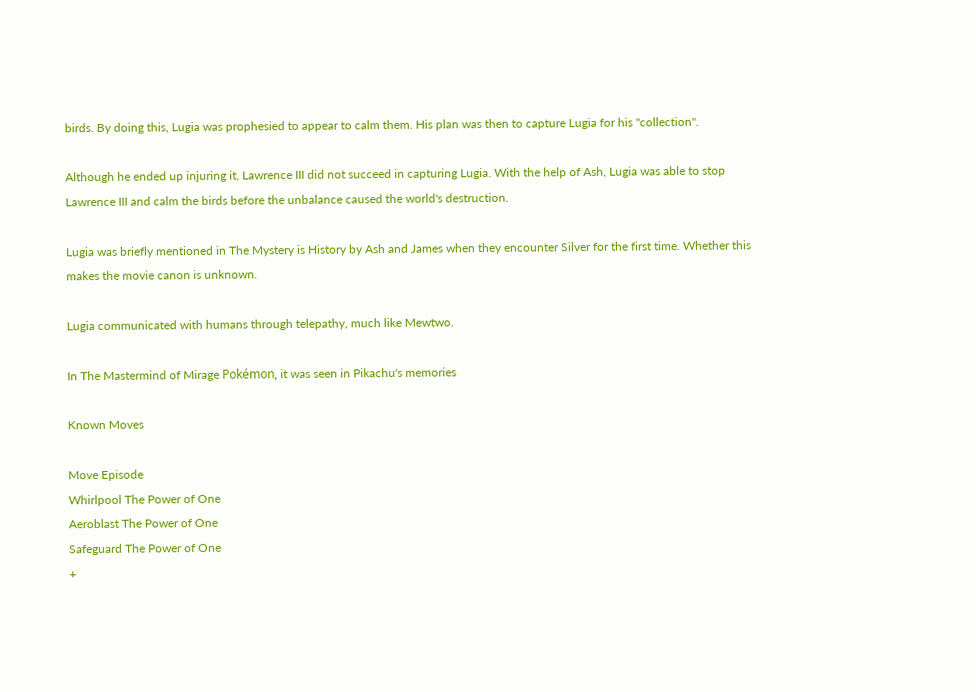birds. By doing this, Lugia was prophesied to appear to calm them. His plan was then to capture Lugia for his "collection".

Although he ended up injuring it, Lawrence III did not succeed in capturing Lugia. With the help of Ash, Lugia was able to stop Lawrence III and calm the birds before the unbalance caused the world's destruction.

Lugia was briefly mentioned in The Mystery is History by Ash and James when they encounter Silver for the first time. Whether this makes the movie canon is unknown.

Lugia communicated with humans through telepathy, much like Mewtwo.

In The Mastermind of Mirage Pokémon, it was seen in Pikachu's memories

Known Moves

Move Episode
Whirlpool The Power of One
Aeroblast The Power of One
Safeguard The Power of One
+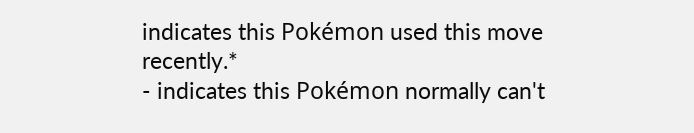indicates this Pokémon used this move recently.*
- indicates this Pokémon normally can't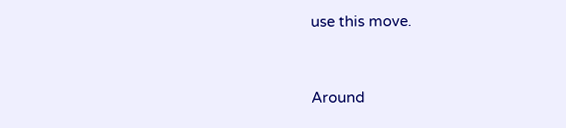use this move.


Around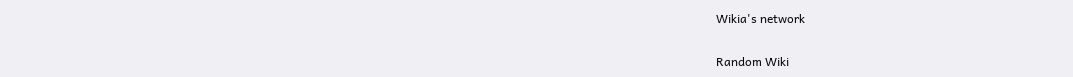Wikia's network

Random Wiki